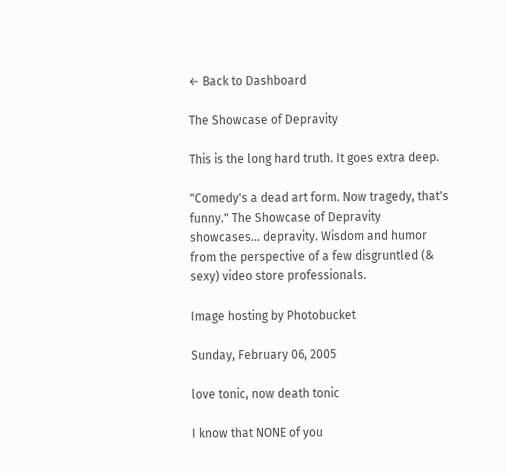← Back to Dashboard

The Showcase of Depravity

This is the long hard truth. It goes extra deep.

"Comedy's a dead art form. Now tragedy, that's funny." The Showcase of Depravity showcases... depravity. Wisdom and humor from the perspective of a few disgruntled (& sexy) video store professionals.

Image hosting by Photobucket

Sunday, February 06, 2005

love tonic, now death tonic

I know that NONE of you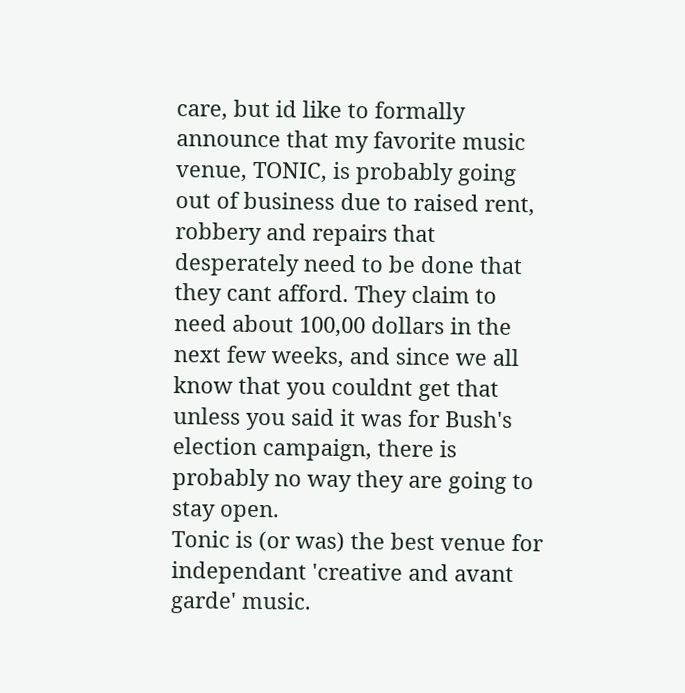care, but id like to formally announce that my favorite music venue, TONIC, is probably going out of business due to raised rent, robbery and repairs that desperately need to be done that they cant afford. They claim to need about 100,00 dollars in the next few weeks, and since we all know that you couldnt get that unless you said it was for Bush's election campaign, there is probably no way they are going to stay open.
Tonic is (or was) the best venue for independant 'creative and avant garde' music.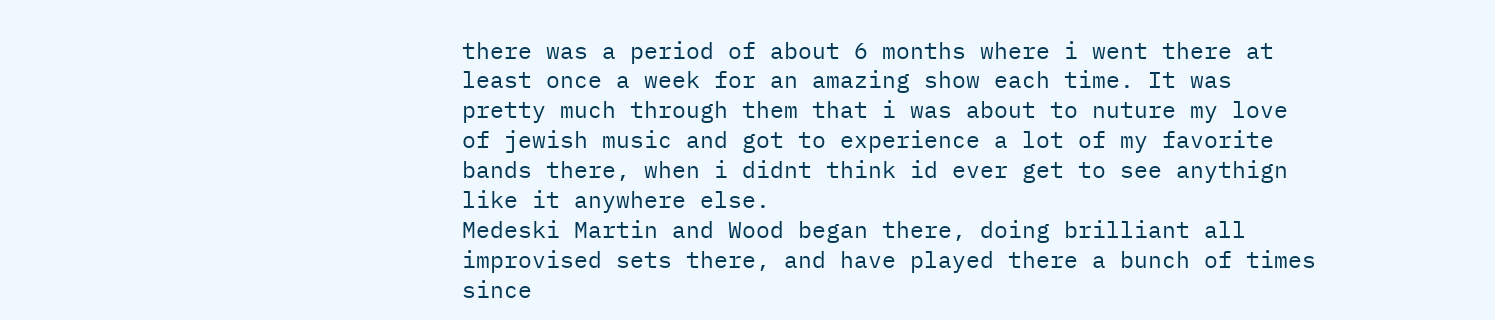there was a period of about 6 months where i went there at least once a week for an amazing show each time. It was pretty much through them that i was about to nuture my love of jewish music and got to experience a lot of my favorite bands there, when i didnt think id ever get to see anythign like it anywhere else.
Medeski Martin and Wood began there, doing brilliant all improvised sets there, and have played there a bunch of times since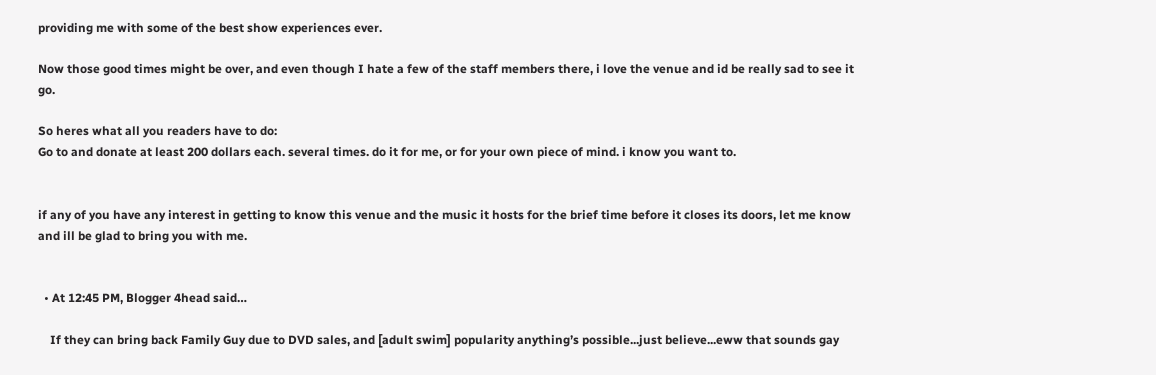providing me with some of the best show experiences ever.

Now those good times might be over, and even though I hate a few of the staff members there, i love the venue and id be really sad to see it go.

So heres what all you readers have to do:
Go to and donate at least 200 dollars each. several times. do it for me, or for your own piece of mind. i know you want to.


if any of you have any interest in getting to know this venue and the music it hosts for the brief time before it closes its doors, let me know and ill be glad to bring you with me.


  • At 12:45 PM, Blogger 4head said…

    If they can bring back Family Guy due to DVD sales, and [adult swim] popularity anything’s possible...just believe...eww that sounds gay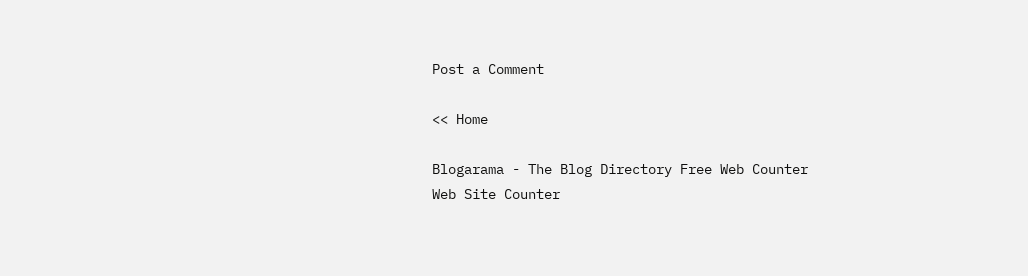Post a Comment

<< Home

Blogarama - The Blog Directory Free Web Counter
Web Site Counter